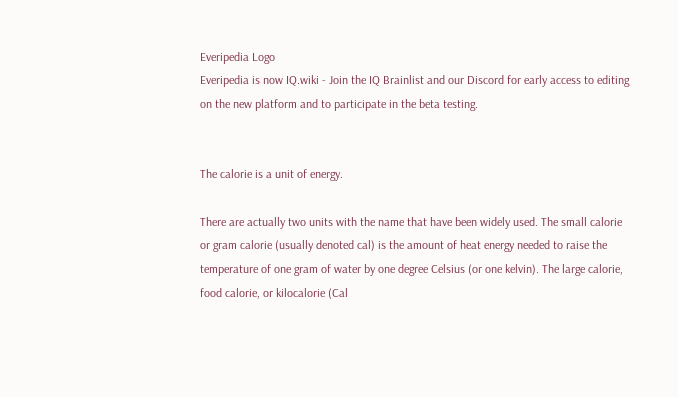Everipedia Logo
Everipedia is now IQ.wiki - Join the IQ Brainlist and our Discord for early access to editing on the new platform and to participate in the beta testing.


The calorie is a unit of energy.

There are actually two units with the name that have been widely used. The small calorie or gram calorie (usually denoted cal) is the amount of heat energy needed to raise the temperature of one gram of water by one degree Celsius (or one kelvin). The large calorie, food calorie, or kilocalorie (Cal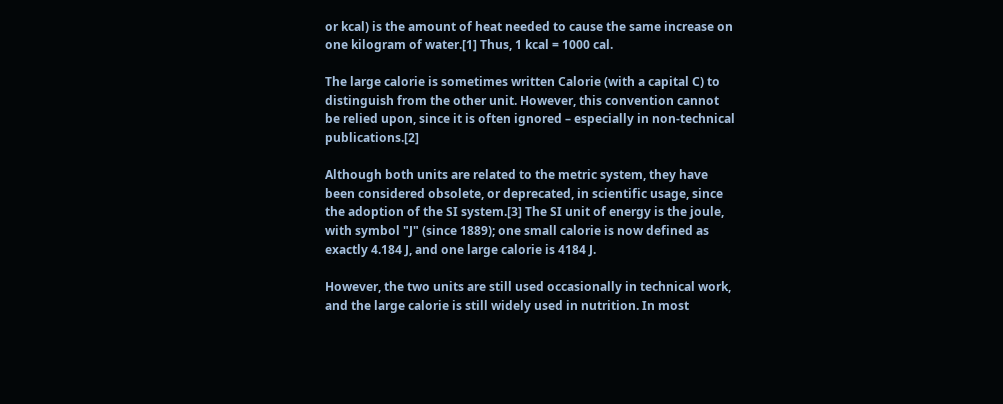or kcal) is the amount of heat needed to cause the same increase on one kilogram of water.[1] Thus, 1 kcal = 1000 cal.

The large calorie is sometimes written Calorie (with a capital C) to distinguish from the other unit. However, this convention cannot be relied upon, since it is often ignored – especially in non-technical publications.[2]

Although both units are related to the metric system, they have been considered obsolete, or deprecated, in scientific usage, since the adoption of the SI system.[3] The SI unit of energy is the joule, with symbol "J" (since 1889); one small calorie is now defined as exactly 4.184 J, and one large calorie is 4184 J.

However, the two units are still used occasionally in technical work, and the large calorie is still widely used in nutrition. In most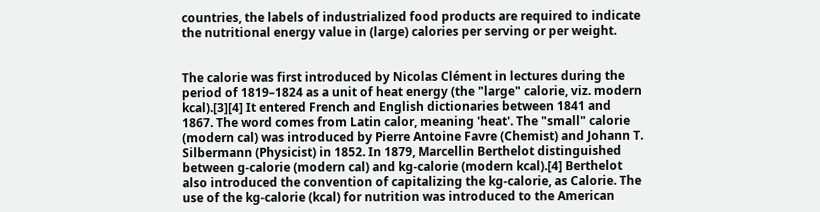countries, the labels of industrialized food products are required to indicate the nutritional energy value in (large) calories per serving or per weight.


The calorie was first introduced by Nicolas Clément in lectures during the period of 1819–1824 as a unit of heat energy (the "large" calorie, viz. modern kcal).[3][4] It entered French and English dictionaries between 1841 and 1867. The word comes from Latin calor, meaning 'heat'. The "small" calorie (modern cal) was introduced by Pierre Antoine Favre (Chemist) and Johann T. Silbermann (Physicist) in 1852. In 1879, Marcellin Berthelot distinguished between g-calorie (modern cal) and kg-calorie (modern kcal).[4] Berthelot also introduced the convention of capitalizing the kg-calorie, as Calorie. The use of the kg-calorie (kcal) for nutrition was introduced to the American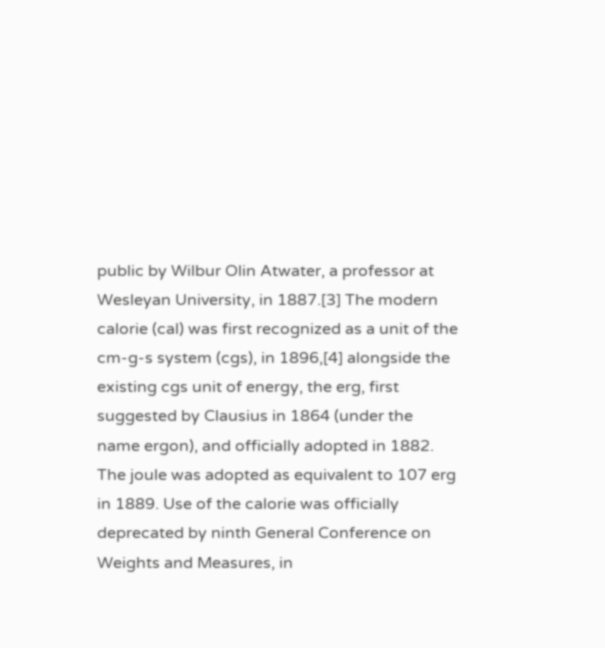public by Wilbur Olin Atwater, a professor at Wesleyan University, in 1887.[3] The modern calorie (cal) was first recognized as a unit of the cm-g-s system (cgs), in 1896,[4] alongside the existing cgs unit of energy, the erg, first suggested by Clausius in 1864 (under the name ergon), and officially adopted in 1882. The joule was adopted as equivalent to 107 erg in 1889. Use of the calorie was officially deprecated by ninth General Conference on Weights and Measures, in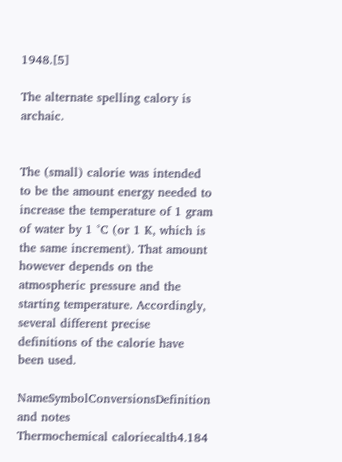1948.[5]

The alternate spelling calory is archaic.


The (small) calorie was intended to be the amount energy needed to increase the temperature of 1 gram of water by 1 °C (or 1 K, which is the same increment). That amount however depends on the atmospheric pressure and the starting temperature. Accordingly, several different precise definitions of the calorie have been used.

NameSymbolConversionsDefinition and notes
Thermochemical caloriecalth4.184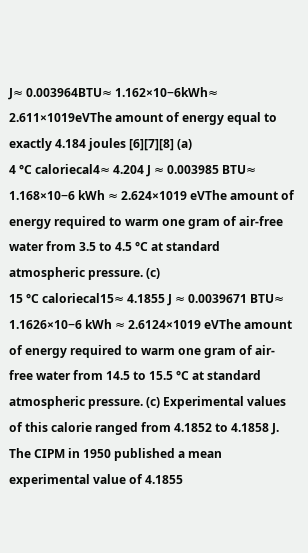J≈ 0.003964BTU≈ 1.162×10−6kWh≈ 2.611×1019eVThe amount of energy equal to exactly 4.184 joules [6][7][8] (a)
4 °C caloriecal4≈ 4.204 J ≈ 0.003985 BTU≈ 1.168×10−6 kWh ≈ 2.624×1019 eVThe amount of energy required to warm one gram of air-free water from 3.5 to 4.5 °C at standard atmospheric pressure. (c)
15 °C caloriecal15≈ 4.1855 J ≈ 0.0039671 BTU≈ 1.1626×10−6 kWh ≈ 2.6124×1019 eVThe amount of energy required to warm one gram of air-free water from 14.5 to 15.5 °C at standard atmospheric pressure. (c) Experimental values of this calorie ranged from 4.1852 to 4.1858 J. The CIPM in 1950 published a mean experimental value of 4.1855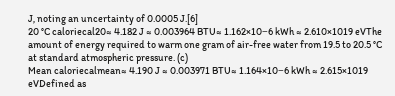J, noting an uncertainty of 0.0005 J.[6]
20 °C caloriecal20≈ 4.182 J ≈ 0.003964 BTU≈ 1.162×10−6 kWh ≈ 2.610×1019 eVThe amount of energy required to warm one gram of air-free water from 19.5 to 20.5 °C at standard atmospheric pressure. (c)
Mean caloriecalmean≈ 4.190 J ≈ 0.003971 BTU≈ 1.164×10−6 kWh ≈ 2.615×1019 eVDefined as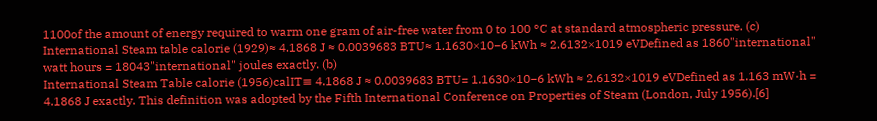1100of the amount of energy required to warm one gram of air-free water from 0 to 100 °C at standard atmospheric pressure. (c)
International Steam table calorie (1929)≈ 4.1868 J ≈ 0.0039683 BTU≈ 1.1630×10−6 kWh ≈ 2.6132×1019 eVDefined as 1860"international" watt hours = 18043"international" joules exactly. (b)
International Steam Table calorie (1956)calIT≡ 4.1868 J ≈ 0.0039683 BTU= 1.1630×10−6 kWh ≈ 2.6132×1019 eVDefined as 1.163 mW·h = 4.1868 J exactly. This definition was adopted by the Fifth International Conference on Properties of Steam (London, July 1956).[6]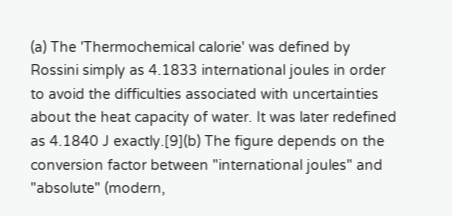(a) The 'Thermochemical calorie' was defined by Rossini simply as 4.1833 international joules in order to avoid the difficulties associated with uncertainties about the heat capacity of water. It was later redefined as 4.1840 J exactly.[9](b) The figure depends on the conversion factor between "international joules" and "absolute" (modern,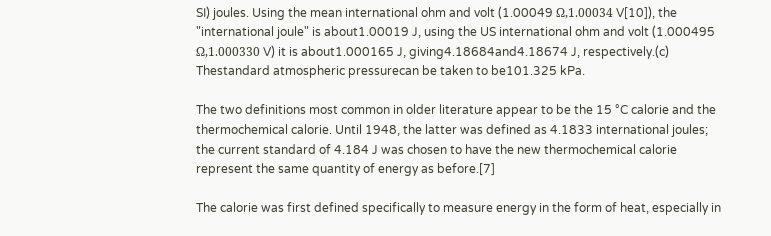SI) joules. Using the mean international ohm and volt (1.00049 Ω,1.00034 V[10]), the "international joule" is about1.00019 J, using the US international ohm and volt (1.000495 Ω,1.000330 V) it is about1.000165 J, giving4.18684and4.18674 J, respectively.(c) Thestandard atmospheric pressurecan be taken to be101.325 kPa.

The two definitions most common in older literature appear to be the 15 °C calorie and the thermochemical calorie. Until 1948, the latter was defined as 4.1833 international joules; the current standard of 4.184 J was chosen to have the new thermochemical calorie represent the same quantity of energy as before.[7]

The calorie was first defined specifically to measure energy in the form of heat, especially in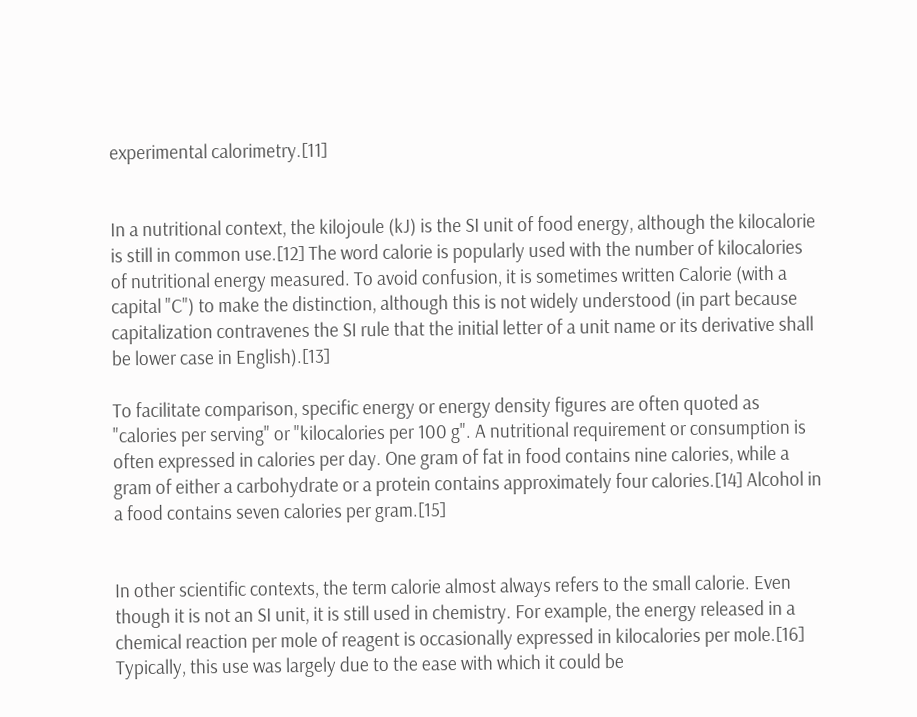experimental calorimetry.[11]


In a nutritional context, the kilojoule (kJ) is the SI unit of food energy, although the kilocalorie is still in common use.[12] The word calorie is popularly used with the number of kilocalories of nutritional energy measured. To avoid confusion, it is sometimes written Calorie (with a capital "C") to make the distinction, although this is not widely understood (in part because capitalization contravenes the SI rule that the initial letter of a unit name or its derivative shall be lower case in English).[13]

To facilitate comparison, specific energy or energy density figures are often quoted as "calories per serving" or "kilocalories per 100 g". A nutritional requirement or consumption is often expressed in calories per day. One gram of fat in food contains nine calories, while a gram of either a carbohydrate or a protein contains approximately four calories.[14] Alcohol in a food contains seven calories per gram.[15]


In other scientific contexts, the term calorie almost always refers to the small calorie. Even though it is not an SI unit, it is still used in chemistry. For example, the energy released in a chemical reaction per mole of reagent is occasionally expressed in kilocalories per mole.[16] Typically, this use was largely due to the ease with which it could be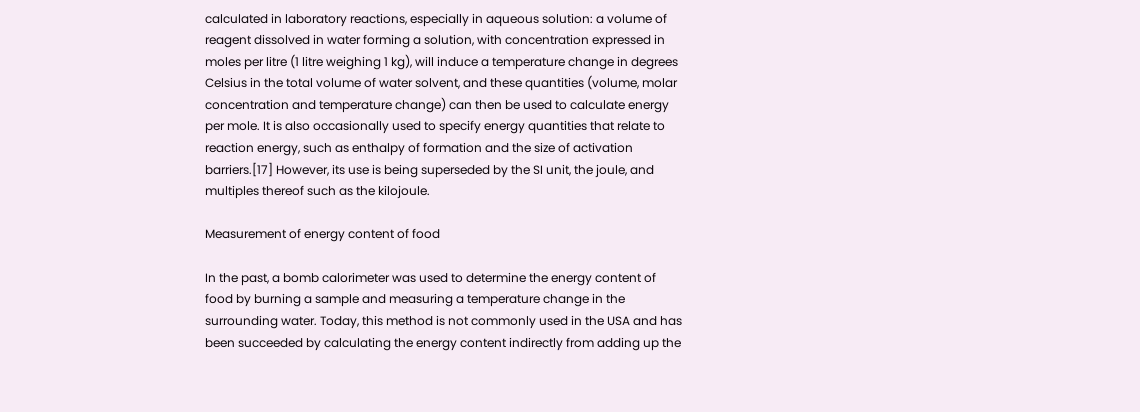calculated in laboratory reactions, especially in aqueous solution: a volume of reagent dissolved in water forming a solution, with concentration expressed in moles per litre (1 litre weighing 1 kg), will induce a temperature change in degrees Celsius in the total volume of water solvent, and these quantities (volume, molar concentration and temperature change) can then be used to calculate energy per mole. It is also occasionally used to specify energy quantities that relate to reaction energy, such as enthalpy of formation and the size of activation barriers.[17] However, its use is being superseded by the SI unit, the joule, and multiples thereof such as the kilojoule.

Measurement of energy content of food

In the past, a bomb calorimeter was used to determine the energy content of food by burning a sample and measuring a temperature change in the surrounding water. Today, this method is not commonly used in the USA and has been succeeded by calculating the energy content indirectly from adding up the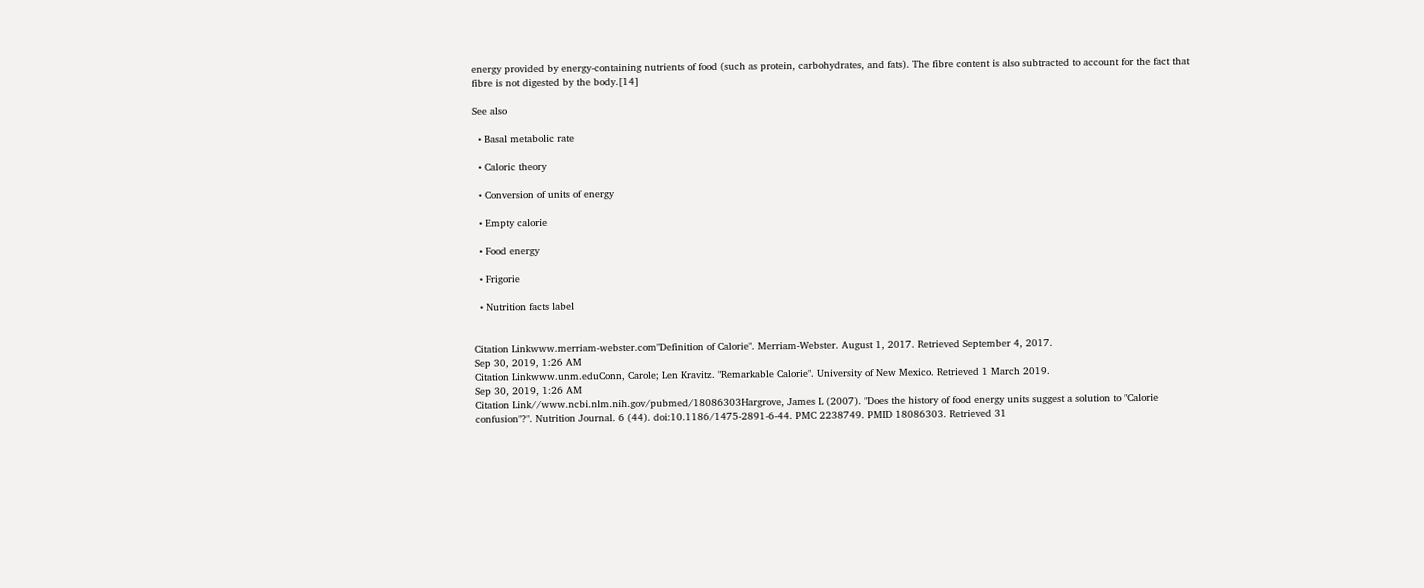energy provided by energy-containing nutrients of food (such as protein, carbohydrates, and fats). The fibre content is also subtracted to account for the fact that fibre is not digested by the body.[14]

See also

  • Basal metabolic rate

  • Caloric theory

  • Conversion of units of energy

  • Empty calorie

  • Food energy

  • Frigorie

  • Nutrition facts label


Citation Linkwww.merriam-webster.com"Definition of Calorie". Merriam-Webster. August 1, 2017. Retrieved September 4, 2017.
Sep 30, 2019, 1:26 AM
Citation Linkwww.unm.eduConn, Carole; Len Kravitz. "Remarkable Calorie". University of New Mexico. Retrieved 1 March 2019.
Sep 30, 2019, 1:26 AM
Citation Link//www.ncbi.nlm.nih.gov/pubmed/18086303Hargrove, James L (2007). "Does the history of food energy units suggest a solution to "Calorie confusion"?". Nutrition Journal. 6 (44). doi:10.1186/1475-2891-6-44. PMC 2238749. PMID 18086303. Retrieved 31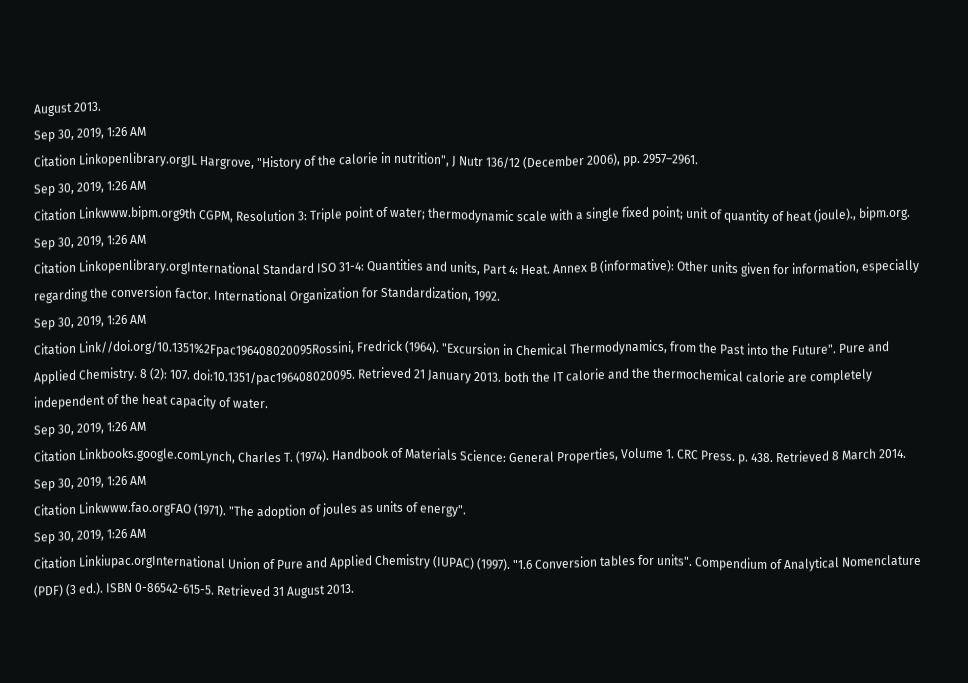August 2013.
Sep 30, 2019, 1:26 AM
Citation Linkopenlibrary.orgJL Hargrove, "History of the calorie in nutrition", J Nutr 136/12 (December 2006), pp. 2957–2961.
Sep 30, 2019, 1:26 AM
Citation Linkwww.bipm.org9th CGPM, Resolution 3: Triple point of water; thermodynamic scale with a single fixed point; unit of quantity of heat (joule)., bipm.org.
Sep 30, 2019, 1:26 AM
Citation Linkopenlibrary.orgInternational Standard ISO 31-4: Quantities and units, Part 4: Heat. Annex B (informative): Other units given for information, especially regarding the conversion factor. International Organization for Standardization, 1992.
Sep 30, 2019, 1:26 AM
Citation Link//doi.org/10.1351%2Fpac196408020095Rossini, Fredrick (1964). "Excursion in Chemical Thermodynamics, from the Past into the Future". Pure and Applied Chemistry. 8 (2): 107. doi:10.1351/pac196408020095. Retrieved 21 January 2013. both the IT calorie and the thermochemical calorie are completely independent of the heat capacity of water.
Sep 30, 2019, 1:26 AM
Citation Linkbooks.google.comLynch, Charles T. (1974). Handbook of Materials Science: General Properties, Volume 1. CRC Press. p. 438. Retrieved 8 March 2014.
Sep 30, 2019, 1:26 AM
Citation Linkwww.fao.orgFAO (1971). "The adoption of joules as units of energy".
Sep 30, 2019, 1:26 AM
Citation Linkiupac.orgInternational Union of Pure and Applied Chemistry (IUPAC) (1997). "1.6 Conversion tables for units". Compendium of Analytical Nomenclature (PDF) (3 ed.). ISBN 0-86542-615-5. Retrieved 31 August 2013.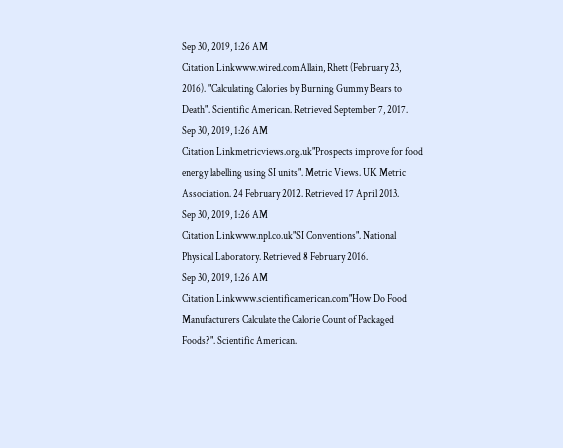Sep 30, 2019, 1:26 AM
Citation Linkwww.wired.comAllain, Rhett (February 23, 2016). "Calculating Calories by Burning Gummy Bears to Death". Scientific American. Retrieved September 7, 2017.
Sep 30, 2019, 1:26 AM
Citation Linkmetricviews.org.uk"Prospects improve for food energy labelling using SI units". Metric Views. UK Metric Association. 24 February 2012. Retrieved 17 April 2013.
Sep 30, 2019, 1:26 AM
Citation Linkwww.npl.co.uk"SI Conventions". National Physical Laboratory. Retrieved 8 February 2016.
Sep 30, 2019, 1:26 AM
Citation Linkwww.scientificamerican.com"How Do Food Manufacturers Calculate the Calorie Count of Packaged Foods?". Scientific American.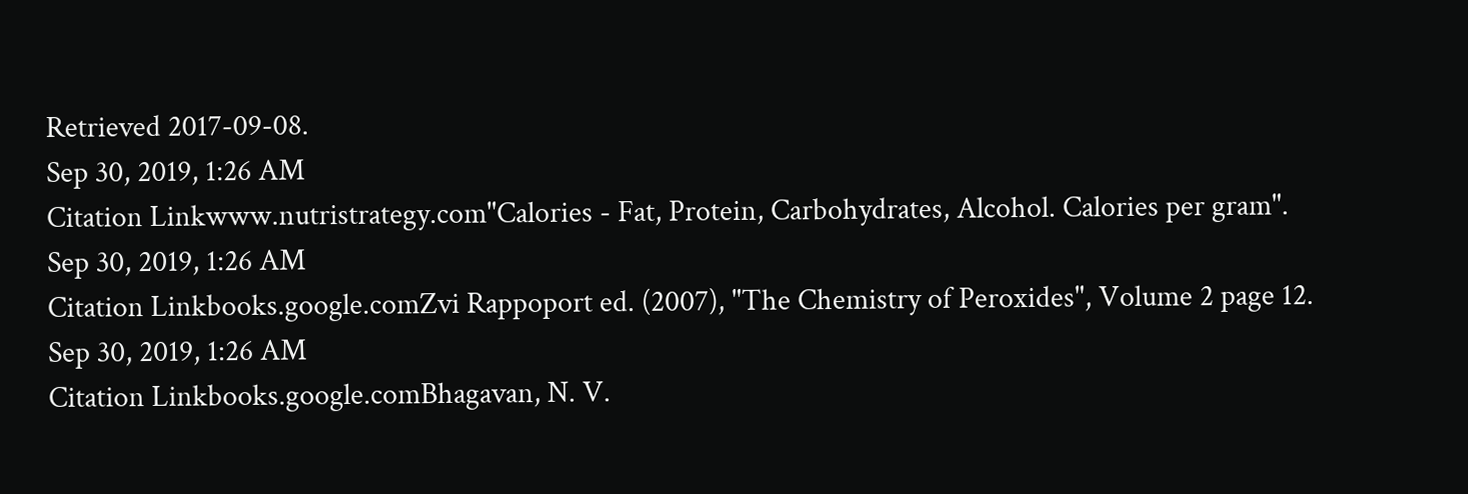Retrieved 2017-09-08.
Sep 30, 2019, 1:26 AM
Citation Linkwww.nutristrategy.com"Calories - Fat, Protein, Carbohydrates, Alcohol. Calories per gram".
Sep 30, 2019, 1:26 AM
Citation Linkbooks.google.comZvi Rappoport ed. (2007), "The Chemistry of Peroxides", Volume 2 page 12.
Sep 30, 2019, 1:26 AM
Citation Linkbooks.google.comBhagavan, N. V.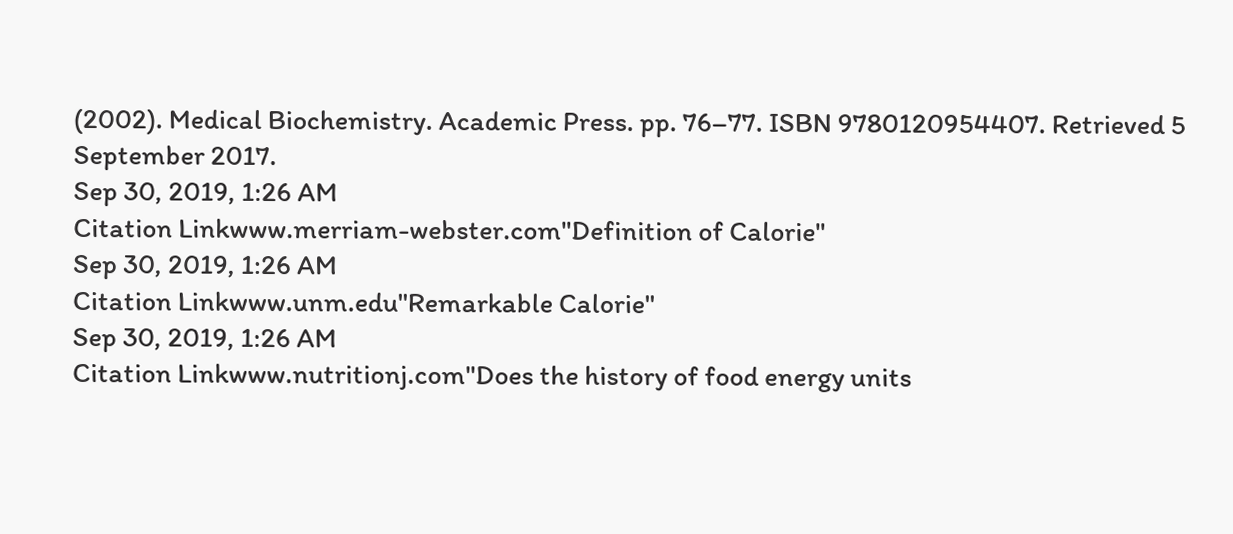(2002). Medical Biochemistry. Academic Press. pp. 76–77. ISBN 9780120954407. Retrieved 5 September 2017.
Sep 30, 2019, 1:26 AM
Citation Linkwww.merriam-webster.com"Definition of Calorie"
Sep 30, 2019, 1:26 AM
Citation Linkwww.unm.edu"Remarkable Calorie"
Sep 30, 2019, 1:26 AM
Citation Linkwww.nutritionj.com"Does the history of food energy units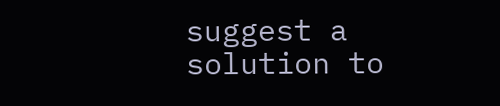suggest a solution to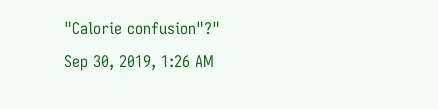"Calorie confusion"?"
Sep 30, 2019, 1:26 AM